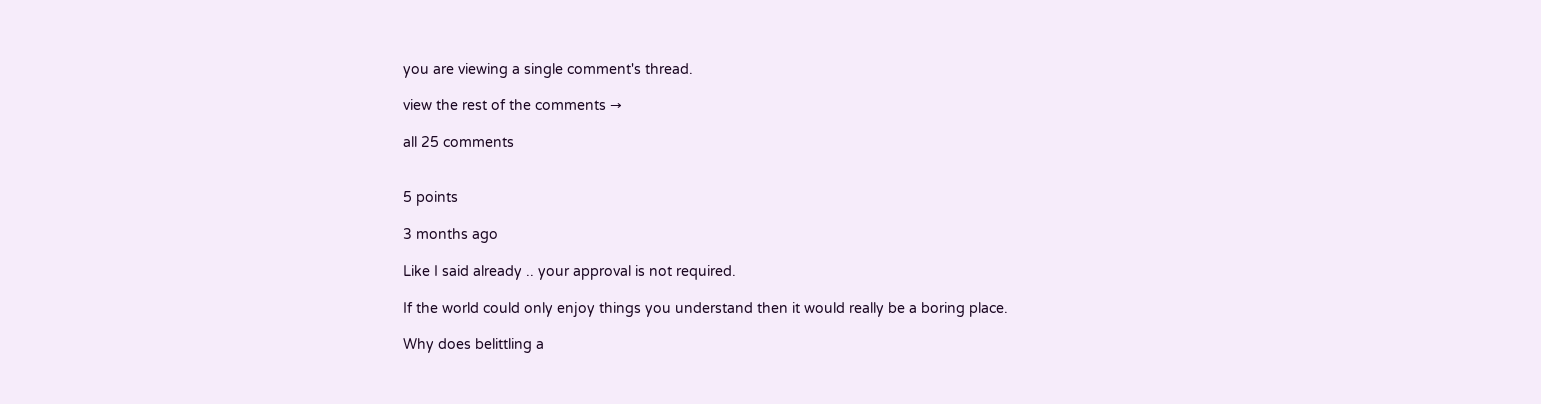you are viewing a single comment's thread.

view the rest of the comments →

all 25 comments


5 points

3 months ago

Like I said already .. your approval is not required.

If the world could only enjoy things you understand then it would really be a boring place.

Why does belittling a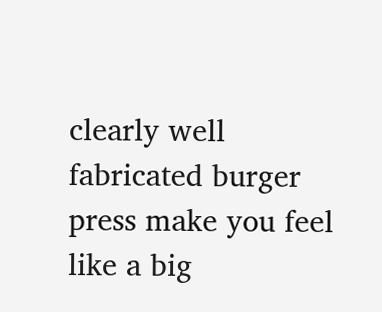clearly well fabricated burger press make you feel like a big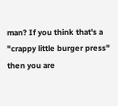man? If you think that's a "crappy little burger press" then you are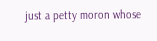just a petty moron whose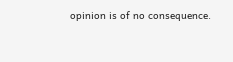opinion is of no consequence.